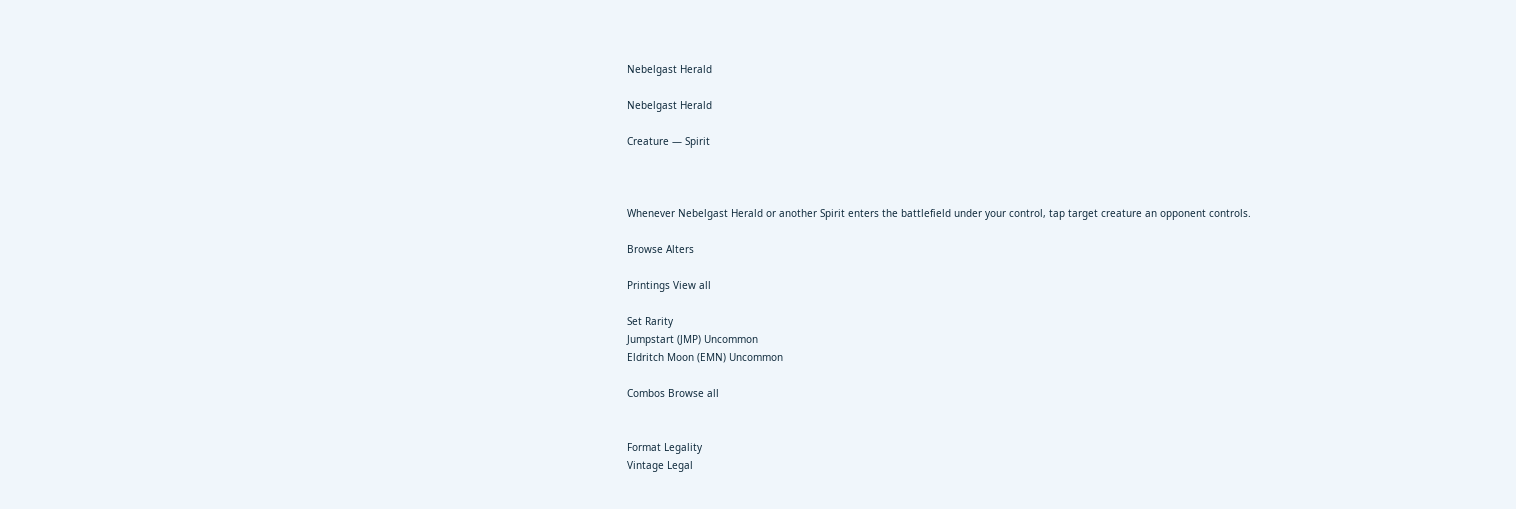Nebelgast Herald

Nebelgast Herald

Creature — Spirit



Whenever Nebelgast Herald or another Spirit enters the battlefield under your control, tap target creature an opponent controls.

Browse Alters

Printings View all

Set Rarity
Jumpstart (JMP) Uncommon
Eldritch Moon (EMN) Uncommon

Combos Browse all


Format Legality
Vintage Legal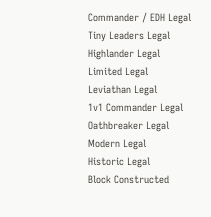Commander / EDH Legal
Tiny Leaders Legal
Highlander Legal
Limited Legal
Leviathan Legal
1v1 Commander Legal
Oathbreaker Legal
Modern Legal
Historic Legal
Block Constructed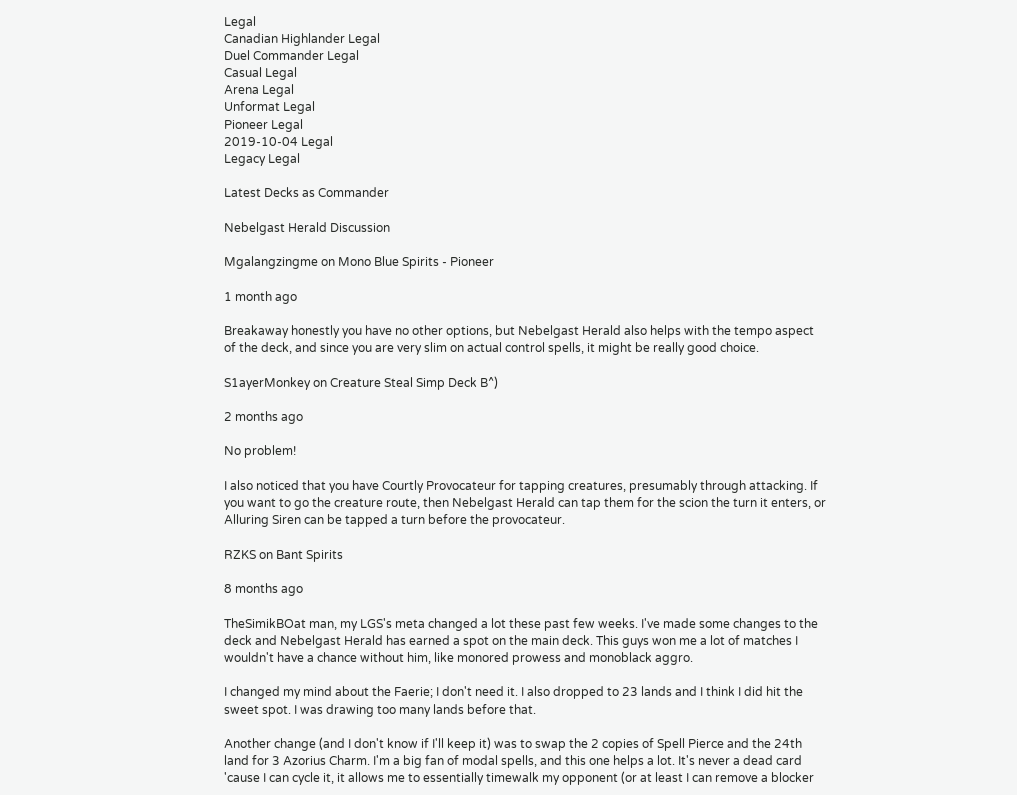Legal
Canadian Highlander Legal
Duel Commander Legal
Casual Legal
Arena Legal
Unformat Legal
Pioneer Legal
2019-10-04 Legal
Legacy Legal

Latest Decks as Commander

Nebelgast Herald Discussion

Mgalangzingme on Mono Blue Spirits - Pioneer

1 month ago

Breakaway honestly you have no other options, but Nebelgast Herald also helps with the tempo aspect of the deck, and since you are very slim on actual control spells, it might be really good choice.

S1ayerMonkey on Creature Steal Simp Deck B^)

2 months ago

No problem!

I also noticed that you have Courtly Provocateur for tapping creatures, presumably through attacking. If you want to go the creature route, then Nebelgast Herald can tap them for the scion the turn it enters, or Alluring Siren can be tapped a turn before the provocateur.

RZKS on Bant Spirits

8 months ago

TheSimikBOat man, my LGS's meta changed a lot these past few weeks. I've made some changes to the deck and Nebelgast Herald has earned a spot on the main deck. This guys won me a lot of matches I wouldn't have a chance without him, like monored prowess and monoblack aggro.

I changed my mind about the Faerie; I don't need it. I also dropped to 23 lands and I think I did hit the sweet spot. I was drawing too many lands before that.

Another change (and I don't know if I'll keep it) was to swap the 2 copies of Spell Pierce and the 24th land for 3 Azorius Charm. I'm a big fan of modal spells, and this one helps a lot. It's never a dead card 'cause I can cycle it, it allows me to essentially timewalk my opponent (or at least I can remove a blocker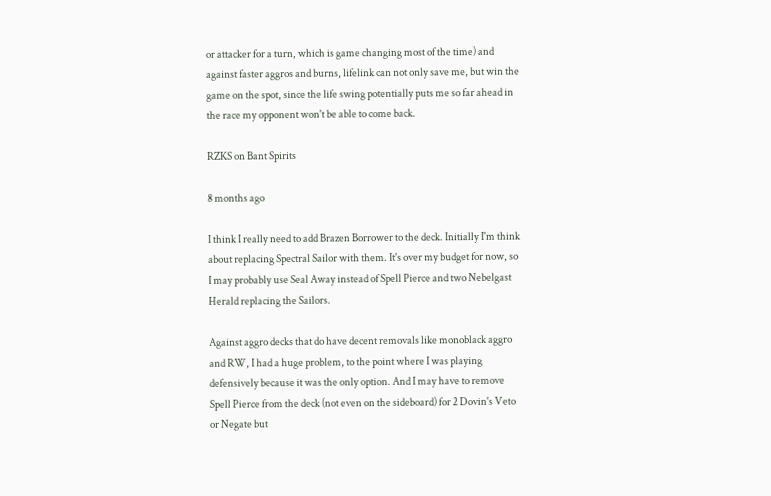or attacker for a turn, which is game changing most of the time) and against faster aggros and burns, lifelink can not only save me, but win the game on the spot, since the life swing potentially puts me so far ahead in the race my opponent won't be able to come back.

RZKS on Bant Spirits

8 months ago

I think I really need to add Brazen Borrower to the deck. Initially I'm think about replacing Spectral Sailor with them. It's over my budget for now, so I may probably use Seal Away instead of Spell Pierce and two Nebelgast Herald replacing the Sailors.

Against aggro decks that do have decent removals like monoblack aggro and RW, I had a huge problem, to the point where I was playing defensively because it was the only option. And I may have to remove Spell Pierce from the deck (not even on the sideboard) for 2 Dovin's Veto or Negate but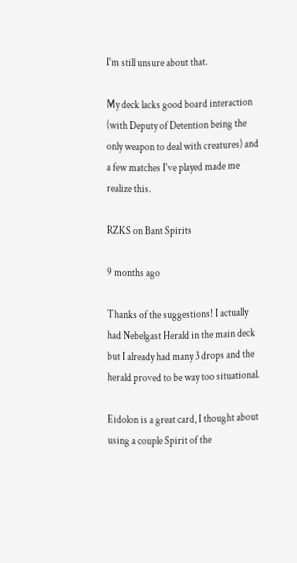I'm still unsure about that.

My deck lacks good board interaction (with Deputy of Detention being the only weapon to deal with creatures) and a few matches I've played made me realize this.

RZKS on Bant Spirits

9 months ago

Thanks of the suggestions! I actually had Nebelgast Herald in the main deck but I already had many 3 drops and the herald proved to be way too situational.

Eidolon is a great card, I thought about using a couple Spirit of the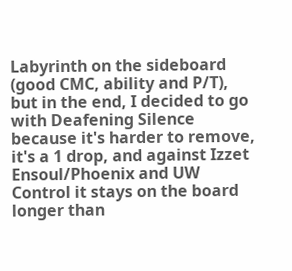Labyrinth on the sideboard (good CMC, ability and P/T), but in the end, I decided to go with Deafening Silence because it's harder to remove, it's a 1 drop, and against Izzet Ensoul/Phoenix and UW Control it stays on the board longer than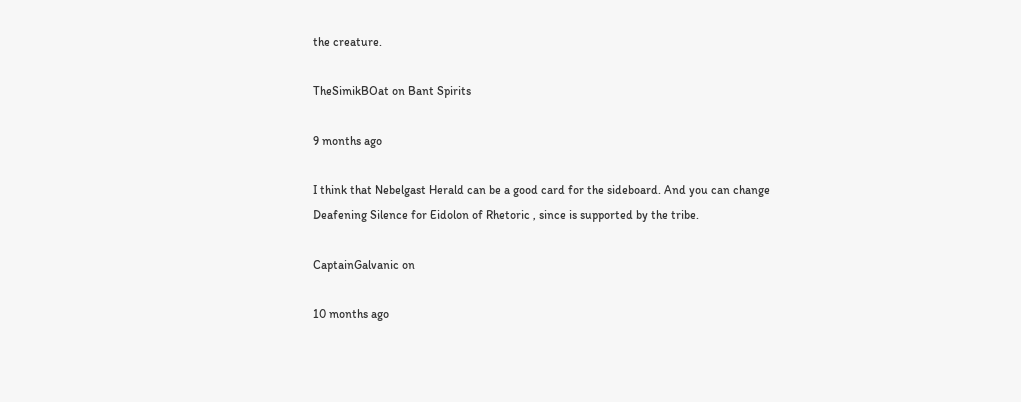the creature.

TheSimikBOat on Bant Spirits

9 months ago

I think that Nebelgast Herald can be a good card for the sideboard. And you can change Deafening Silence for Eidolon of Rhetoric , since is supported by the tribe.

CaptainGalvanic on

10 months ago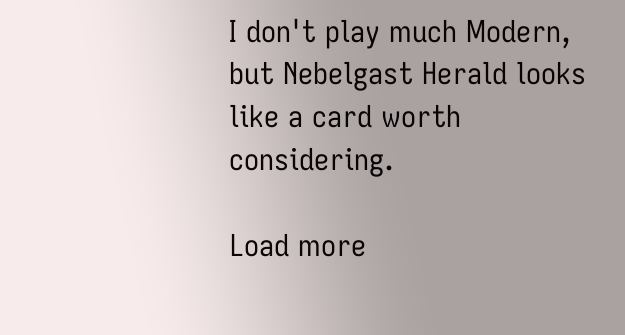I don't play much Modern, but Nebelgast Herald looks like a card worth considering.

Load more